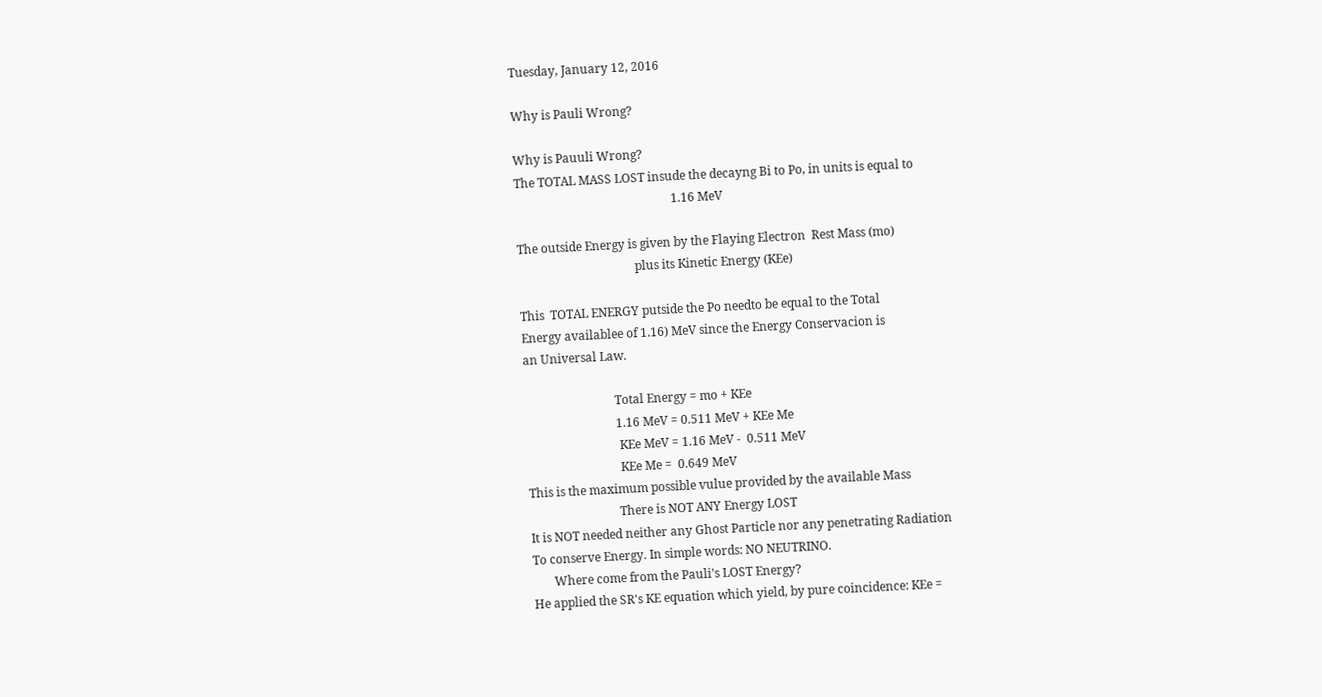Tuesday, January 12, 2016

Why is Pauli Wrong?

Why is Pauuli Wrong?
The TOTAL MASS LOST insude the decayng Bi to Po, in units is equal to
                                                    1.16 MeV

The outside Energy is given by the Flaying Electron  Rest Mass (mo)
                                       plus its Kinetic Energy (KEe)

This  TOTAL ENERGY putside the Po needto be equal to the Total
Energy availablee of 1.16) MeV since the Energy Conservacion is
an Universal Law.

                              Total Energy = mo + KEe
                              1.16 MeV = 0.511 MeV + KEe Me
                               KEe MeV = 1.16 MeV -  0.511 MeV
                               KEe Me =  0.649 MeV
This is the maximum possible vulue provided by the available Mass
                              There is NOT ANY Energy LOST
It is NOT needed neither any Ghost Particle nor any penetrating Radiation
To conserve Energy. In simple words: NO NEUTRINO.
       Where come from the Pauli's LOST Energy?
He applied the SR's KE equation which yield, by pure coincidence: KEe =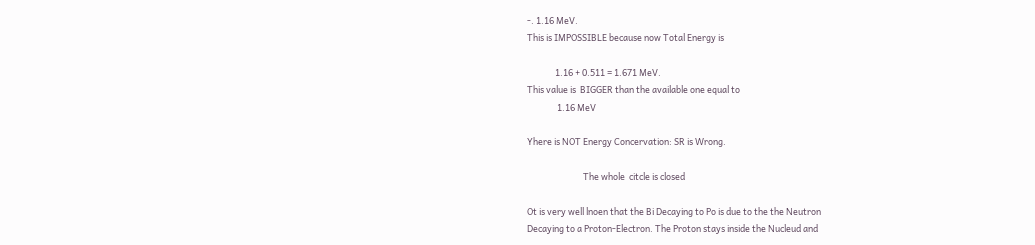-. 1.16 MeV.
This is IMPOSSIBLE because now Total Energy is

              1.16 + 0.511 = 1.671 MeV.
This value is  BIGGER than the available one equal to
               1.16 MeV

Yhere is NOT Energy Concervation: SR is Wrong.

                            The whole  citcle is closed

Ot is very well lnoen that the Bi Decaying to Po is due to the the Neutron
Decaying to a Proton-Electron. The Proton stays inside the Nucleud and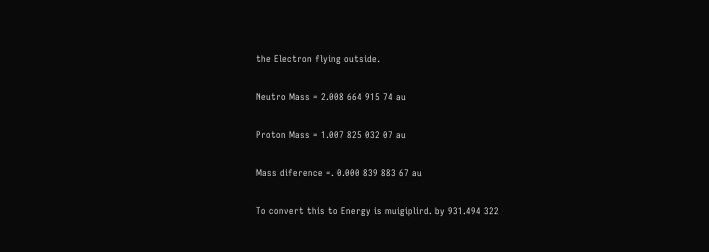the Electron flying outside.

Neutro Mass = 2.008 664 915 74 au

Proton Mass = 1.007 825 032 07 au

Mass diference =. 0.000 839 883 67 au

To convert this to Energy is muigiplird. by 931.494 322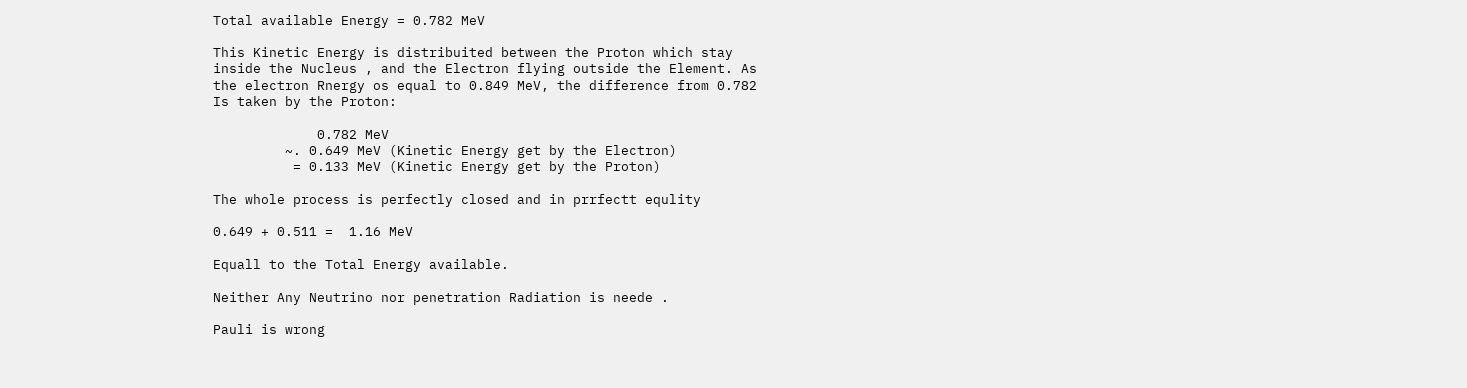Total available Energy = 0.782 MeV

This Kinetic Energy is distribuited between the Proton which stay
inside the Nucleus , and the Electron flying outside the Element. As
the electron Rnergy os equal to 0.849 MeV, the difference from 0.782
Is taken by the Proton:

             0.782 MeV
         ~. 0.649 MeV (Kinetic Energy get by the Electron)
          = 0.133 MeV (Kinetic Energy get by the Proton)

The whole process is perfectly closed and in prrfectt equlity

0.649 + 0.511 =  1.16 MeV

Equall to the Total Energy available.

Neither Any Neutrino nor penetration Radiation is neede .

Pauli is wrong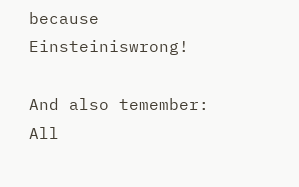because Einsteiniswrong!

And also temember: All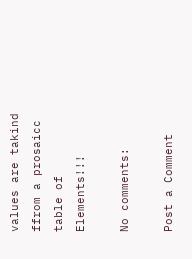values are takind ffrom a prosaicc   table of Elements!!!

No comments:

Post a Comment